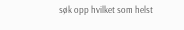søk opp hvilket som helst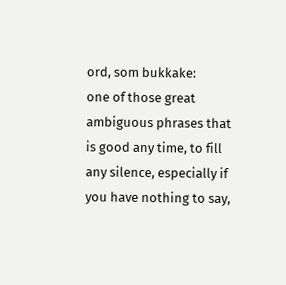ord, som bukkake:
one of those great ambiguous phrases that is good any time, to fill any silence, especially if you have nothing to say,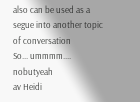also can be used as a segue into another topic of conversation
So... ummmm.... nobutyeah
av Heidi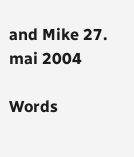and Mike 27. mai 2004

Words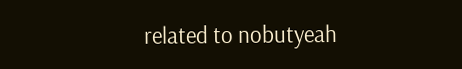related to nobutyeah